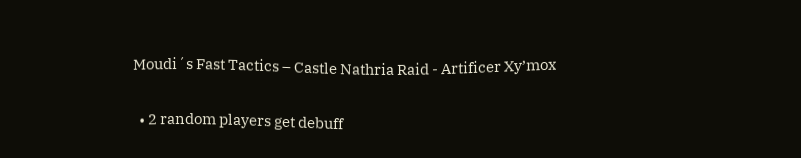Moudi´s Fast Tactics – Castle Nathria Raid - Artificer Xy’mox

  • 2 random players get debuff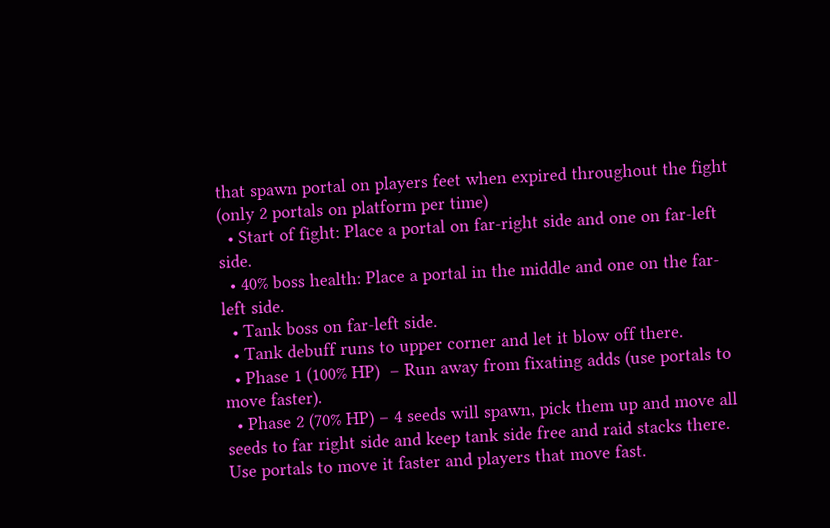that spawn portal on players feet when expired throughout the fight (only 2 portals on platform per time)
  • Start of fight: Place a portal on far-right side and one on far-left side.
  • 40% boss health: Place a portal in the middle and one on the far-left side.
  • Tank boss on far-left side.
  • Tank debuff runs to upper corner and let it blow off there.
  • Phase 1 (100% HP)  – Run away from fixating adds (use portals to move faster).
  • Phase 2 (70% HP) – 4 seeds will spawn, pick them up and move all seeds to far right side and keep tank side free and raid stacks there. Use portals to move it faster and players that move fast.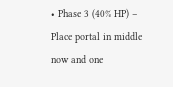• Phase 3 (40% HP) – Place portal in middle now and one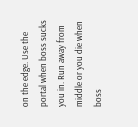on the edge. Use the portal when boss sucks you in. Run away from middle or you die when boss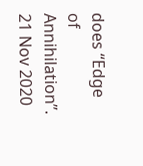does “Edge of Annihilation”.
21 Nov 2020